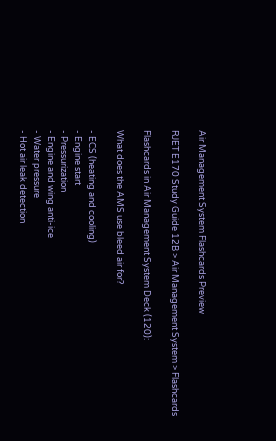Air Management System Flashcards Preview

RJET E170 Study Guide 12B > Air Management System > Flashcards

Flashcards in Air Management System Deck (120):

What does the AMS use bleed air for?

- ECS (heating and cooling)
- Engine start
- Pressurization
- Engine and wing anti-ice
- Water pressure
- Hot air leak detection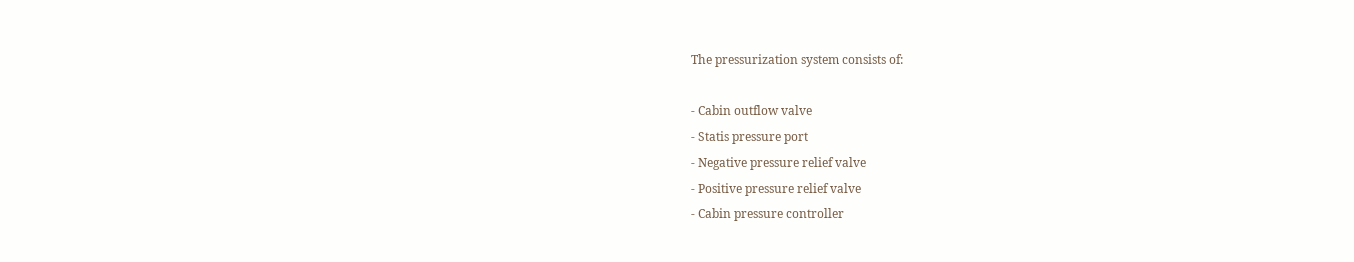The pressurization system consists of:

- Cabin outflow valve
- Statis pressure port
- Negative pressure relief valve
- Positive pressure relief valve
- Cabin pressure controller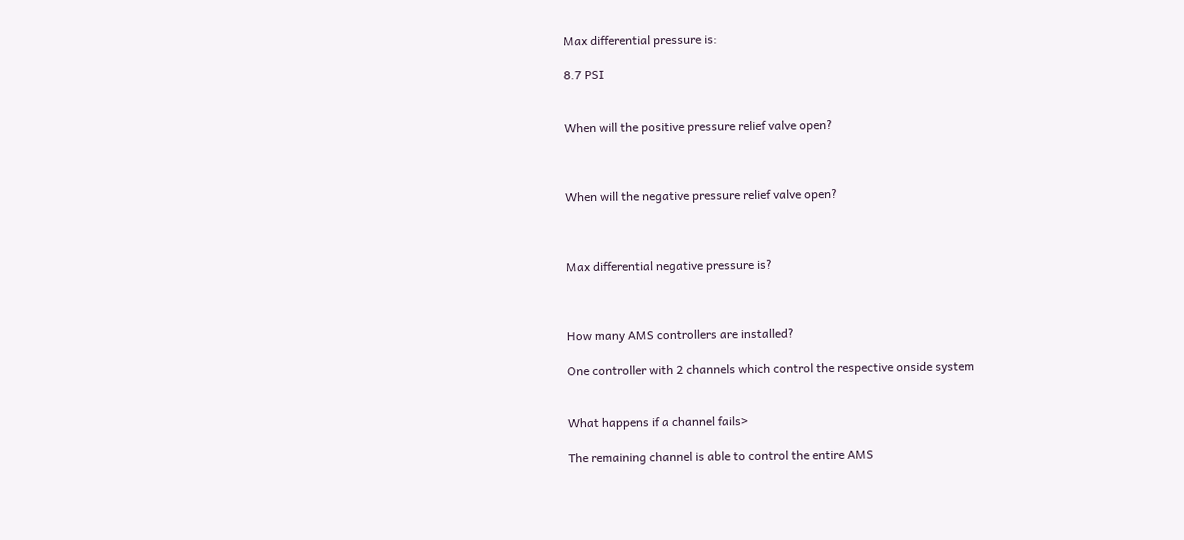Max differential pressure is:

8.7 PSI


When will the positive pressure relief valve open?



When will the negative pressure relief valve open?



Max differential negative pressure is?



How many AMS controllers are installed?

One controller with 2 channels which control the respective onside system


What happens if a channel fails>

The remaining channel is able to control the entire AMS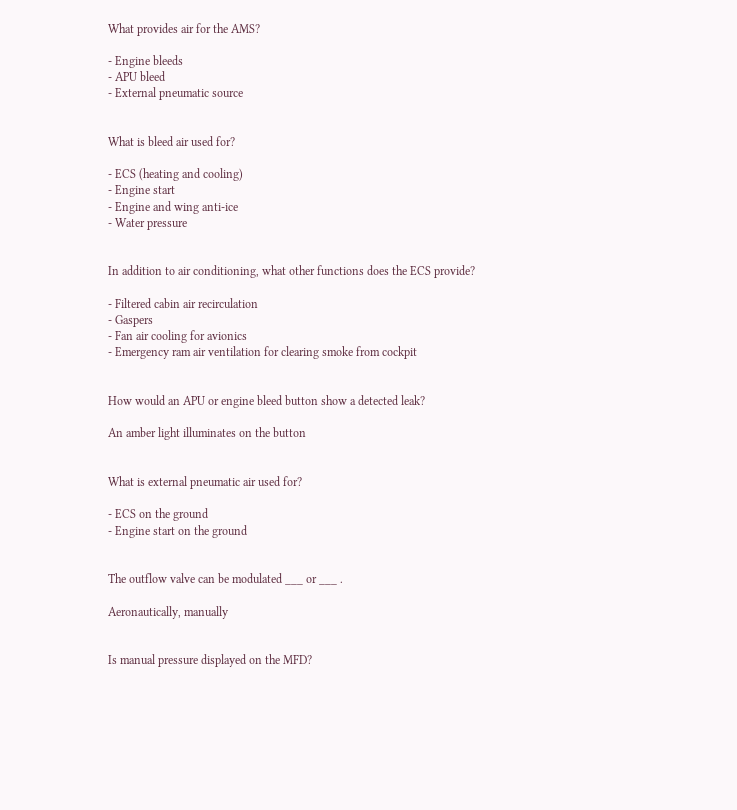What provides air for the AMS?

- Engine bleeds
- APU bleed
- External pneumatic source


What is bleed air used for?

- ECS (heating and cooling)
- Engine start
- Engine and wing anti-ice
- Water pressure


In addition to air conditioning, what other functions does the ECS provide?

- Filtered cabin air recirculation
- Gaspers
- Fan air cooling for avionics
- Emergency ram air ventilation for clearing smoke from cockpit


How would an APU or engine bleed button show a detected leak?

An amber light illuminates on the button


What is external pneumatic air used for?

- ECS on the ground
- Engine start on the ground


The outflow valve can be modulated ___ or ___ .

Aeronautically, manually


Is manual pressure displayed on the MFD?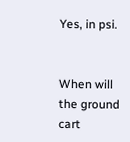Yes, in psi.


When will the ground cart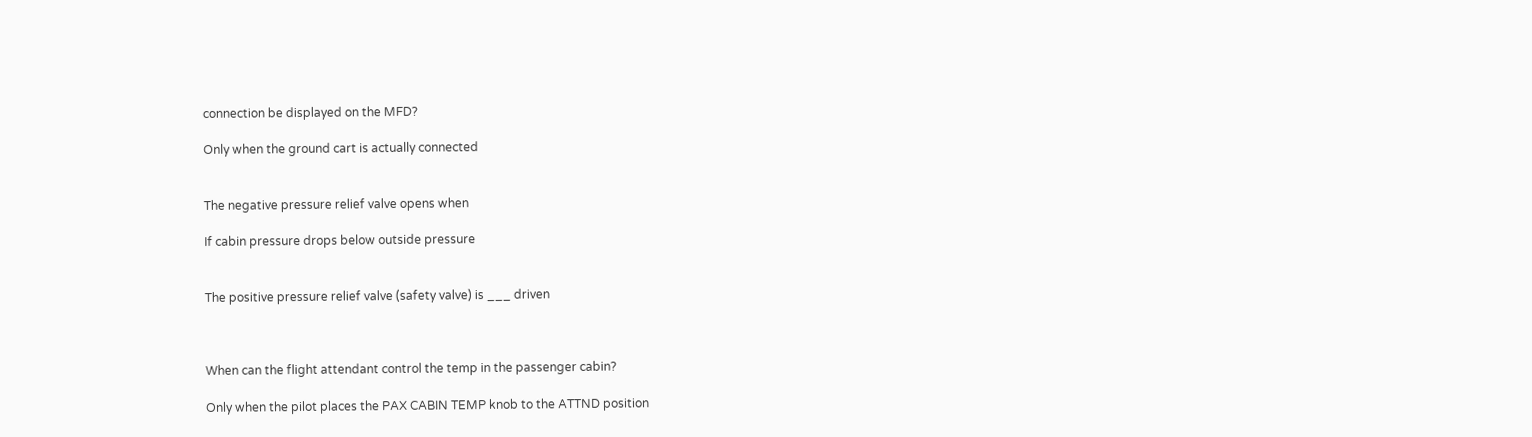connection be displayed on the MFD?

Only when the ground cart is actually connected


The negative pressure relief valve opens when

If cabin pressure drops below outside pressure


The positive pressure relief valve (safety valve) is ___ driven



When can the flight attendant control the temp in the passenger cabin?

Only when the pilot places the PAX CABIN TEMP knob to the ATTND position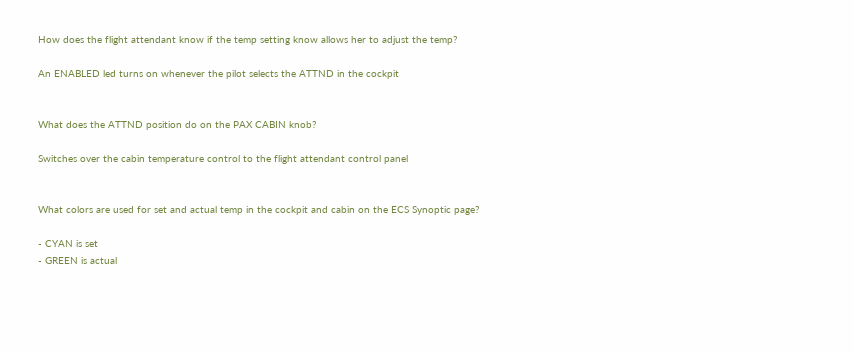How does the flight attendant know if the temp setting know allows her to adjust the temp?

An ENABLED led turns on whenever the pilot selects the ATTND in the cockpit


What does the ATTND position do on the PAX CABIN knob?

Switches over the cabin temperature control to the flight attendant control panel


What colors are used for set and actual temp in the cockpit and cabin on the ECS Synoptic page?

- CYAN is set
- GREEN is actual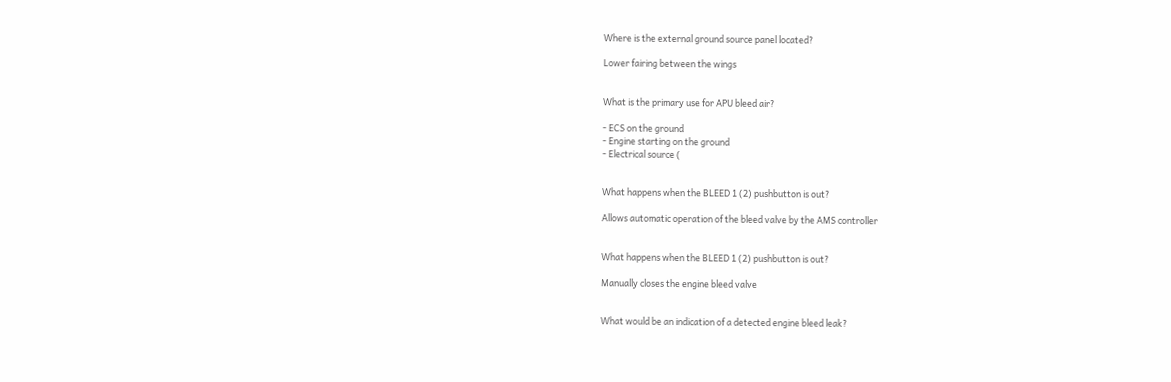Where is the external ground source panel located?

Lower fairing between the wings


What is the primary use for APU bleed air?

- ECS on the ground
- Engine starting on the ground
- Electrical source (


What happens when the BLEED 1 (2) pushbutton is out?

Allows automatic operation of the bleed valve by the AMS controller


What happens when the BLEED 1 (2) pushbutton is out?

Manually closes the engine bleed valve


What would be an indication of a detected engine bleed leak?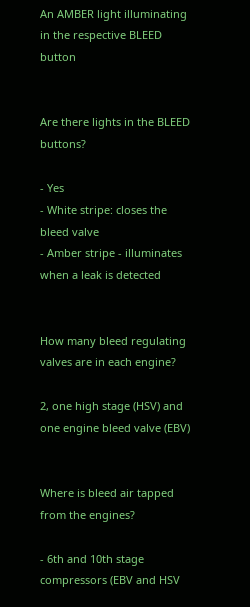An AMBER light illuminating in the respective BLEED button


Are there lights in the BLEED buttons?

- Yes
- White stripe: closes the bleed valve
- Amber stripe - illuminates when a leak is detected


How many bleed regulating valves are in each engine?

2, one high stage (HSV) and one engine bleed valve (EBV)


Where is bleed air tapped from the engines?

- 6th and 10th stage compressors (EBV and HSV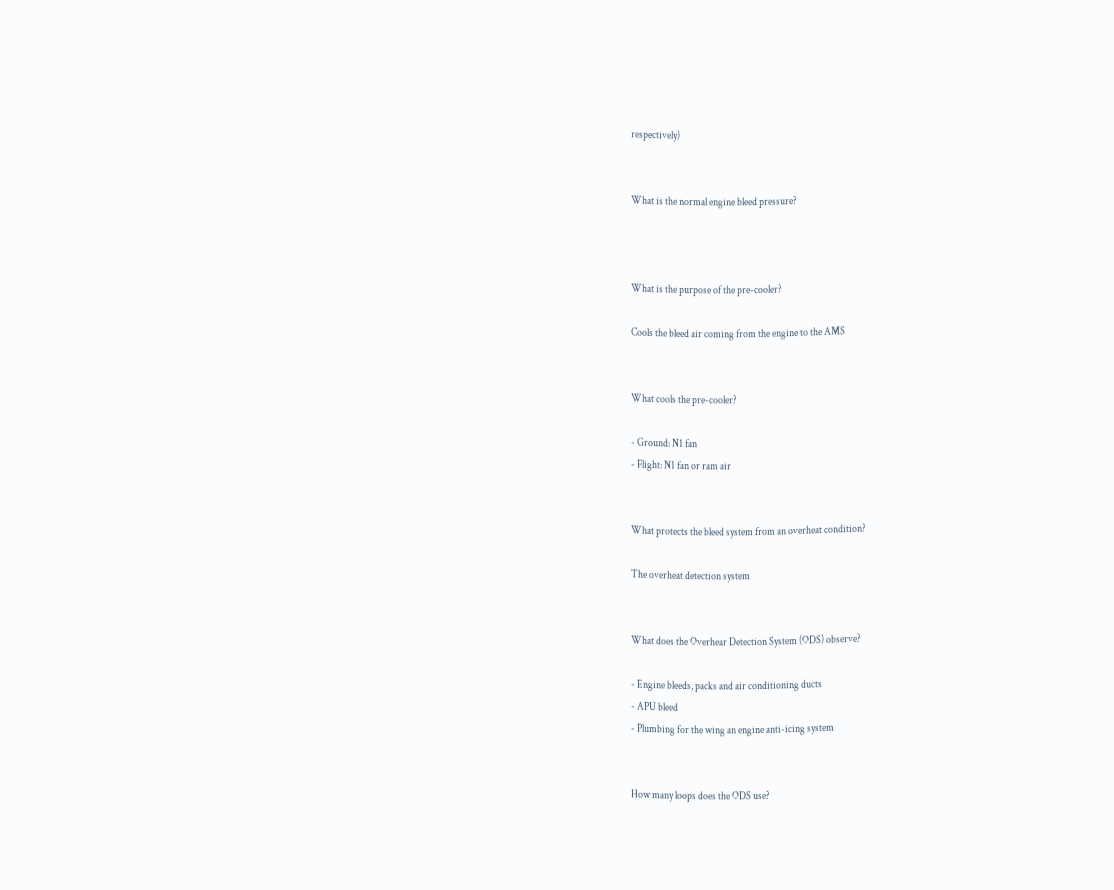respectively)


What is the normal engine bleed pressure?



What is the purpose of the pre-cooler?

Cools the bleed air coming from the engine to the AMS


What cools the pre-cooler?

- Ground: N1 fan
- Flight: N1 fan or ram air


What protects the bleed system from an overheat condition?

The overheat detection system


What does the Overhear Detection System (ODS) observe?

- Engine bleeds, packs and air conditioning ducts
- APU bleed
- Plumbing for the wing an engine anti-icing system


How many loops does the ODS use?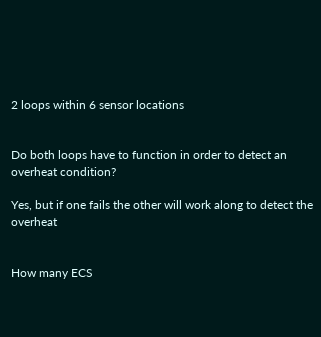2 loops within 6 sensor locations


Do both loops have to function in order to detect an overheat condition?

Yes, but if one fails the other will work along to detect the overheat


How many ECS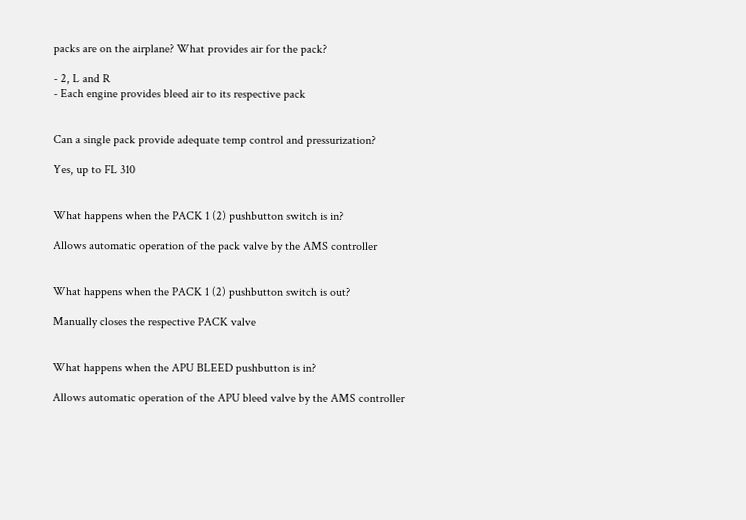packs are on the airplane? What provides air for the pack?

- 2, L and R
- Each engine provides bleed air to its respective pack


Can a single pack provide adequate temp control and pressurization?

Yes, up to FL 310


What happens when the PACK 1 (2) pushbutton switch is in?

Allows automatic operation of the pack valve by the AMS controller


What happens when the PACK 1 (2) pushbutton switch is out?

Manually closes the respective PACK valve


What happens when the APU BLEED pushbutton is in?

Allows automatic operation of the APU bleed valve by the AMS controller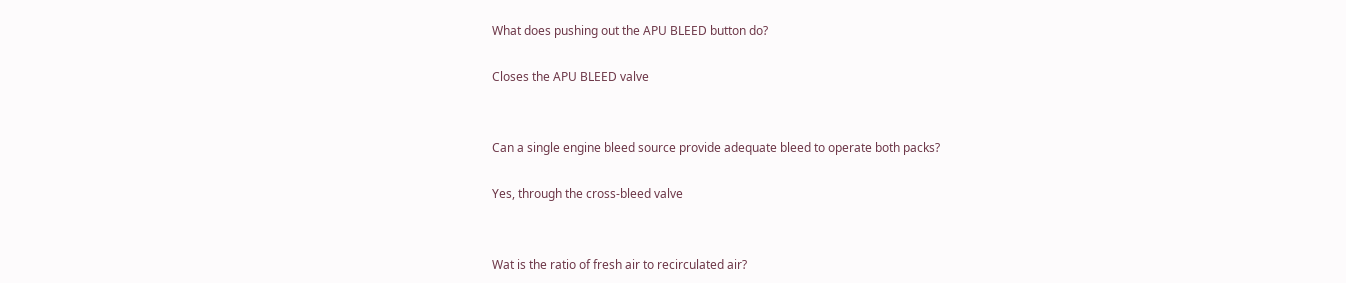What does pushing out the APU BLEED button do?

Closes the APU BLEED valve


Can a single engine bleed source provide adequate bleed to operate both packs?

Yes, through the cross-bleed valve


Wat is the ratio of fresh air to recirculated air?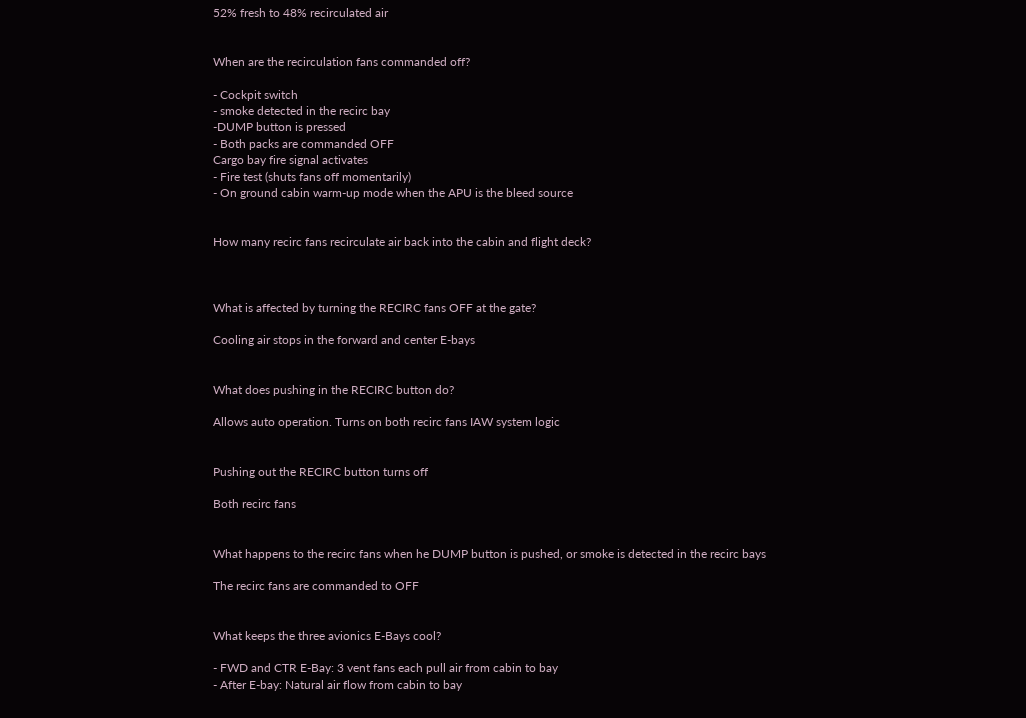52% fresh to 48% recirculated air


When are the recirculation fans commanded off?

- Cockpit switch
- smoke detected in the recirc bay
-DUMP button is pressed
- Both packs are commanded OFF
Cargo bay fire signal activates
- Fire test (shuts fans off momentarily)
- On ground cabin warm-up mode when the APU is the bleed source


How many recirc fans recirculate air back into the cabin and flight deck?



What is affected by turning the RECIRC fans OFF at the gate?

Cooling air stops in the forward and center E-bays


What does pushing in the RECIRC button do?

Allows auto operation. Turns on both recirc fans IAW system logic


Pushing out the RECIRC button turns off

Both recirc fans


What happens to the recirc fans when he DUMP button is pushed, or smoke is detected in the recirc bays

The recirc fans are commanded to OFF


What keeps the three avionics E-Bays cool?

- FWD and CTR E-Bay: 3 vent fans each pull air from cabin to bay
- After E-bay: Natural air flow from cabin to bay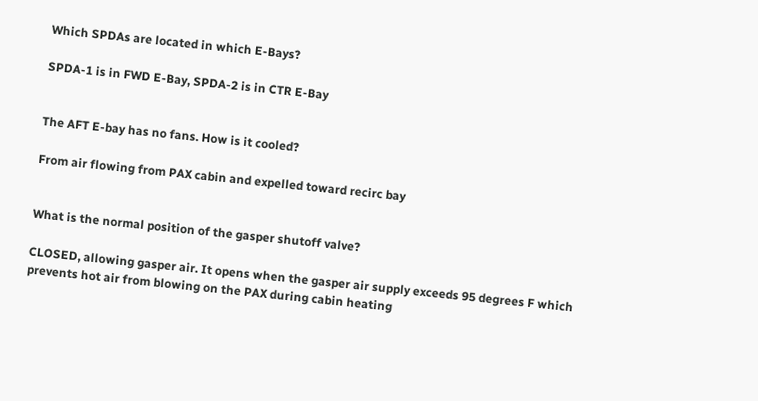Which SPDAs are located in which E-Bays?

SPDA-1 is in FWD E-Bay, SPDA-2 is in CTR E-Bay


The AFT E-bay has no fans. How is it cooled?

From air flowing from PAX cabin and expelled toward recirc bay


What is the normal position of the gasper shutoff valve?

CLOSED, allowing gasper air. It opens when the gasper air supply exceeds 95 degrees F which prevents hot air from blowing on the PAX during cabin heating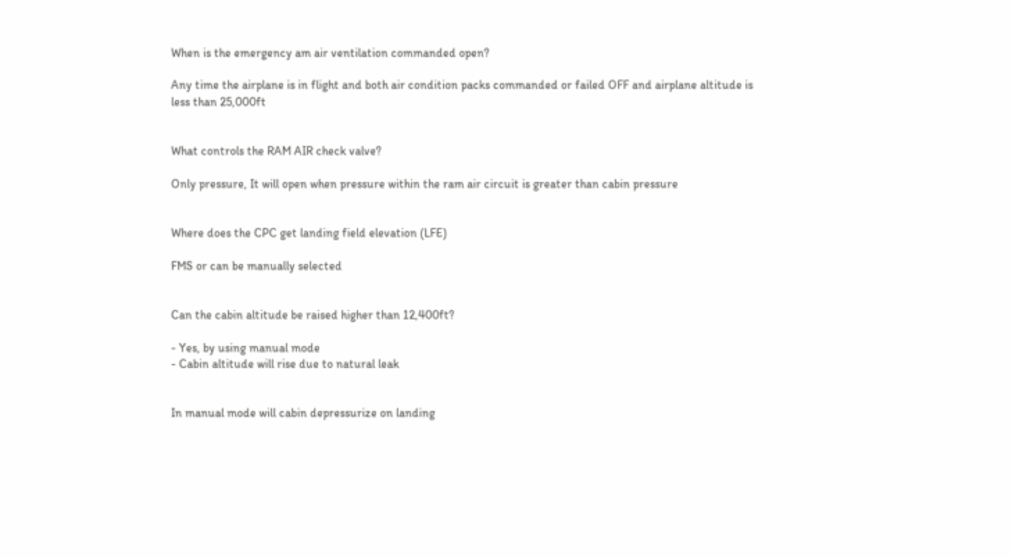When is the emergency am air ventilation commanded open?

Any time the airplane is in flight and both air condition packs commanded or failed OFF and airplane altitude is less than 25,000ft


What controls the RAM AIR check valve?

Only pressure, It will open when pressure within the ram air circuit is greater than cabin pressure


Where does the CPC get landing field elevation (LFE)

FMS or can be manually selected


Can the cabin altitude be raised higher than 12,400ft?

- Yes, by using manual mode
- Cabin altitude will rise due to natural leak


In manual mode will cabin depressurize on landing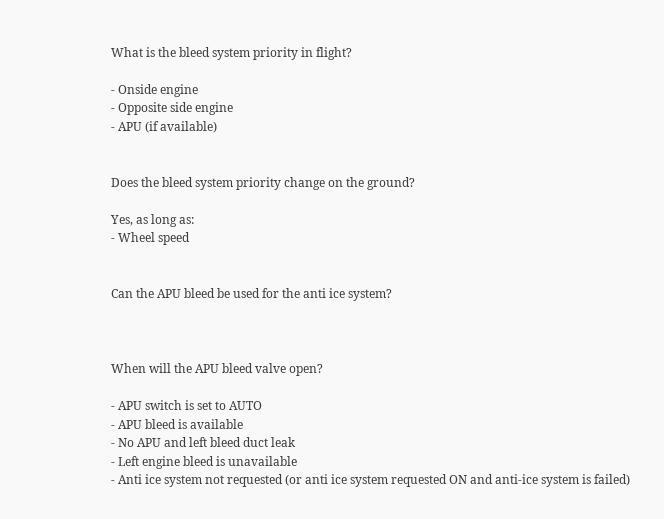What is the bleed system priority in flight?

- Onside engine
- Opposite side engine
- APU (if available)


Does the bleed system priority change on the ground?

Yes, as long as:
- Wheel speed


Can the APU bleed be used for the anti ice system?



When will the APU bleed valve open?

- APU switch is set to AUTO
- APU bleed is available
- No APU and left bleed duct leak
- Left engine bleed is unavailable
- Anti ice system not requested (or anti ice system requested ON and anti-ice system is failed)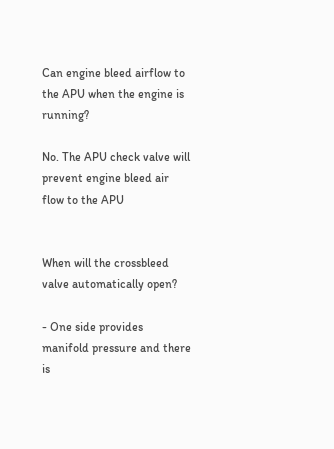Can engine bleed airflow to the APU when the engine is running?

No. The APU check valve will prevent engine bleed air flow to the APU


When will the crossbleed valve automatically open?

- One side provides manifold pressure and there is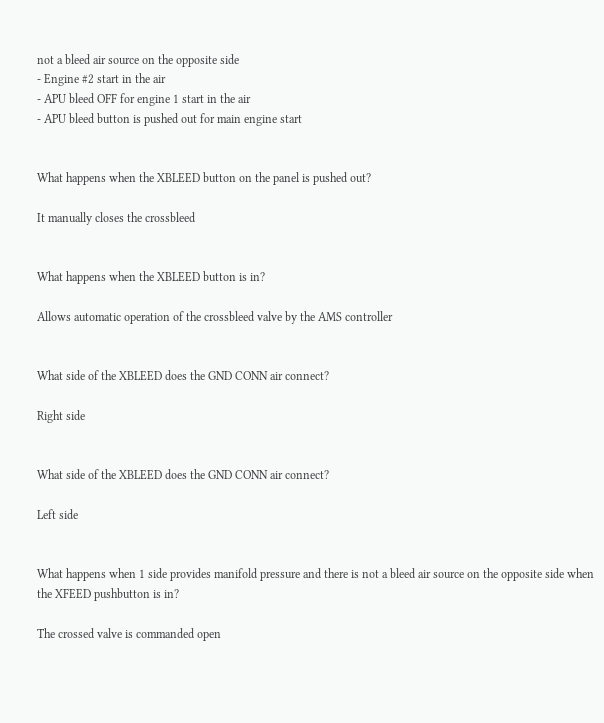not a bleed air source on the opposite side
- Engine #2 start in the air
- APU bleed OFF for engine 1 start in the air
- APU bleed button is pushed out for main engine start


What happens when the XBLEED button on the panel is pushed out?

It manually closes the crossbleed


What happens when the XBLEED button is in?

Allows automatic operation of the crossbleed valve by the AMS controller


What side of the XBLEED does the GND CONN air connect?

Right side


What side of the XBLEED does the GND CONN air connect?

Left side


What happens when 1 side provides manifold pressure and there is not a bleed air source on the opposite side when the XFEED pushbutton is in?

The crossed valve is commanded open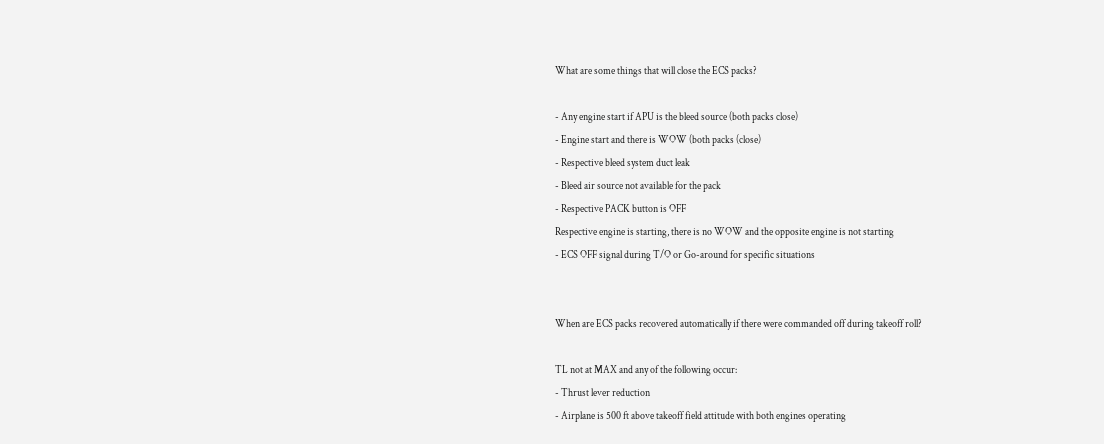What are some things that will close the ECS packs?

- Any engine start if APU is the bleed source (both packs close)
- Engine start and there is WOW (both packs (close)
- Respective bleed system duct leak
- Bleed air source not available for the pack
- Respective PACK button is OFF
Respective engine is starting, there is no WOW and the opposite engine is not starting
- ECS OFF signal during T/O or Go-around for specific situations


When are ECS packs recovered automatically if there were commanded off during takeoff roll?

TL not at MAX and any of the following occur:
- Thrust lever reduction
- Airplane is 500 ft above takeoff field attitude with both engines operating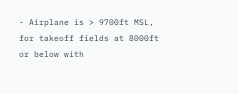- Airplane is > 9700ft MSL, for takeoff fields at 8000ft or below with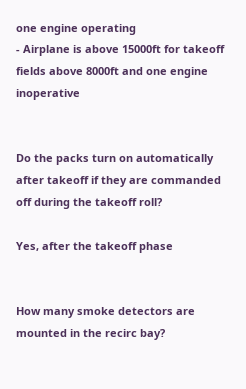one engine operating
- Airplane is above 15000ft for takeoff fields above 8000ft and one engine inoperative


Do the packs turn on automatically after takeoff if they are commanded off during the takeoff roll?

Yes, after the takeoff phase


How many smoke detectors are mounted in the recirc bay?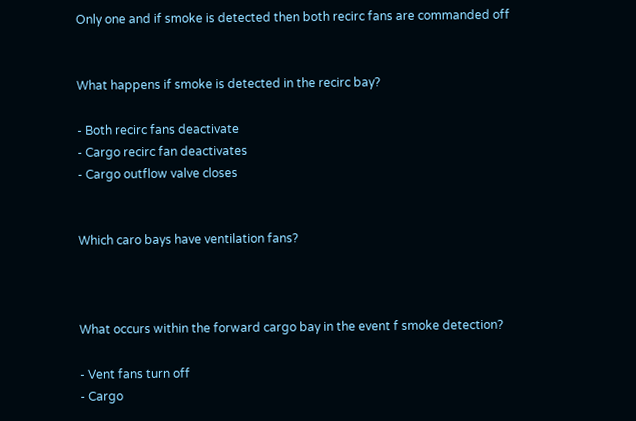Only one and if smoke is detected then both recirc fans are commanded off


What happens if smoke is detected in the recirc bay?

- Both recirc fans deactivate
- Cargo recirc fan deactivates
- Cargo outflow valve closes


Which caro bays have ventilation fans?



What occurs within the forward cargo bay in the event f smoke detection?

- Vent fans turn off
- Cargo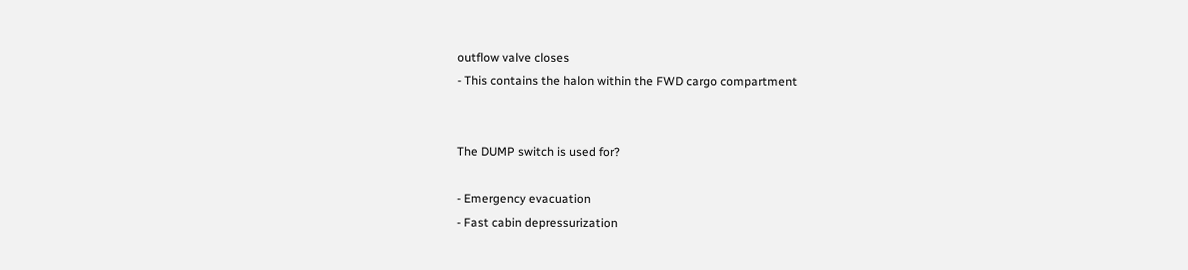outflow valve closes
- This contains the halon within the FWD cargo compartment


The DUMP switch is used for?

- Emergency evacuation
- Fast cabin depressurization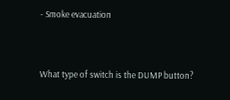- Smoke evacuation


What type of switch is the DUMP button?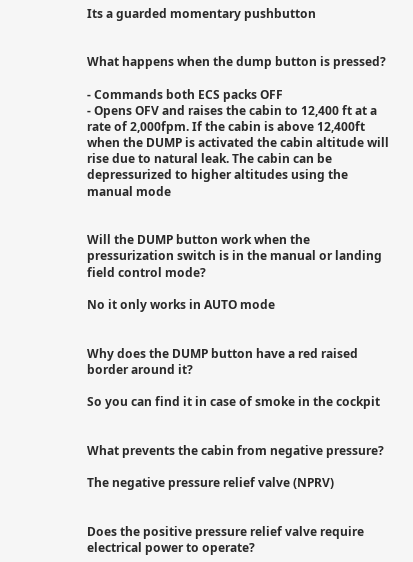Its a guarded momentary pushbutton


What happens when the dump button is pressed?

- Commands both ECS packs OFF
- Opens OFV and raises the cabin to 12,400 ft at a rate of 2,000fpm. If the cabin is above 12,400ft when the DUMP is activated the cabin altitude will rise due to natural leak. The cabin can be depressurized to higher altitudes using the manual mode


Will the DUMP button work when the pressurization switch is in the manual or landing field control mode?

No it only works in AUTO mode


Why does the DUMP button have a red raised border around it?

So you can find it in case of smoke in the cockpit


What prevents the cabin from negative pressure?

The negative pressure relief valve (NPRV)


Does the positive pressure relief valve require electrical power to operate?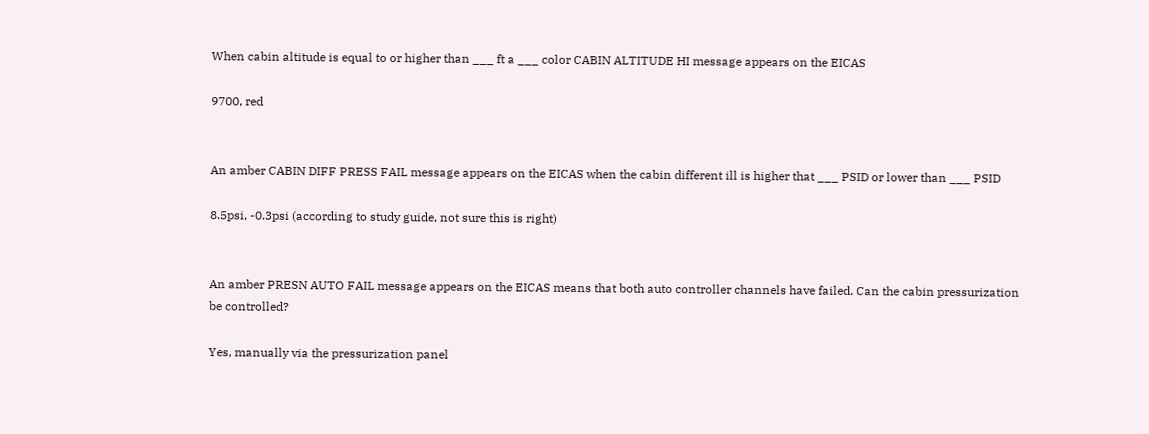When cabin altitude is equal to or higher than ___ ft a ___ color CABIN ALTITUDE HI message appears on the EICAS

9700, red


An amber CABIN DIFF PRESS FAIL message appears on the EICAS when the cabin different ill is higher that ___ PSID or lower than ___ PSID

8.5psi, -0.3psi (according to study guide, not sure this is right)


An amber PRESN AUTO FAIL message appears on the EICAS means that both auto controller channels have failed. Can the cabin pressurization be controlled?

Yes, manually via the pressurization panel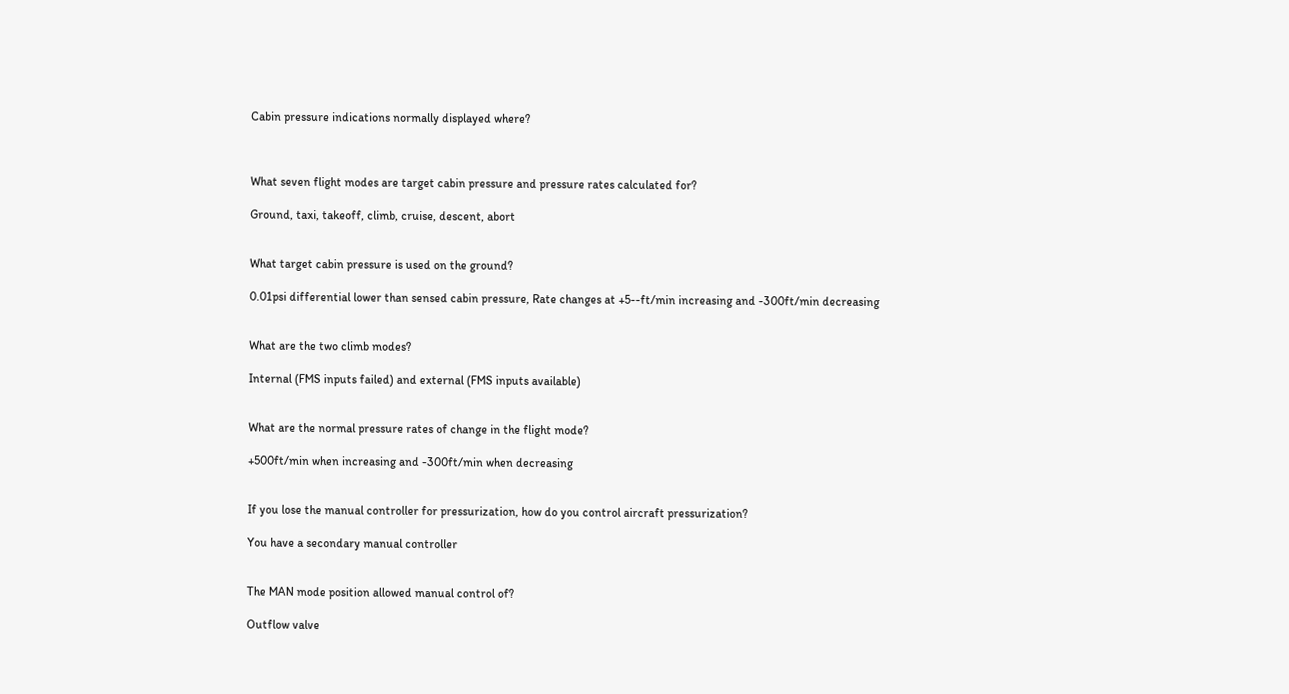Cabin pressure indications normally displayed where?



What seven flight modes are target cabin pressure and pressure rates calculated for?

Ground, taxi, takeoff, climb, cruise, descent, abort


What target cabin pressure is used on the ground?

0.01psi differential lower than sensed cabin pressure, Rate changes at +5--ft/min increasing and -300ft/min decreasing


What are the two climb modes?

Internal (FMS inputs failed) and external (FMS inputs available)


What are the normal pressure rates of change in the flight mode?

+500ft/min when increasing and -300ft/min when decreasing


If you lose the manual controller for pressurization, how do you control aircraft pressurization?

You have a secondary manual controller


The MAN mode position allowed manual control of?

Outflow valve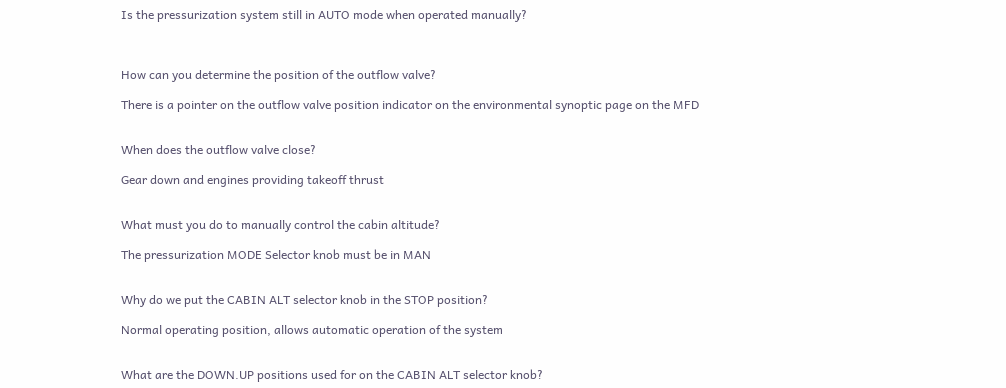Is the pressurization system still in AUTO mode when operated manually?



How can you determine the position of the outflow valve?

There is a pointer on the outflow valve position indicator on the environmental synoptic page on the MFD


When does the outflow valve close?

Gear down and engines providing takeoff thrust


What must you do to manually control the cabin altitude?

The pressurization MODE Selector knob must be in MAN


Why do we put the CABIN ALT selector knob in the STOP position?

Normal operating position, allows automatic operation of the system


What are the DOWN.UP positions used for on the CABIN ALT selector knob?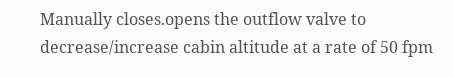Manually closes.opens the outflow valve to decrease/increase cabin altitude at a rate of 50 fpm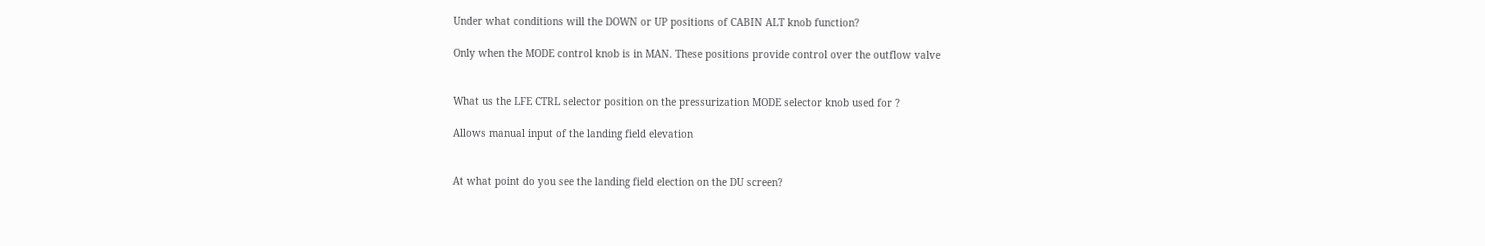Under what conditions will the DOWN or UP positions of CABIN ALT knob function?

Only when the MODE control knob is in MAN. These positions provide control over the outflow valve


What us the LFE CTRL selector position on the pressurization MODE selector knob used for ?

Allows manual input of the landing field elevation


At what point do you see the landing field election on the DU screen?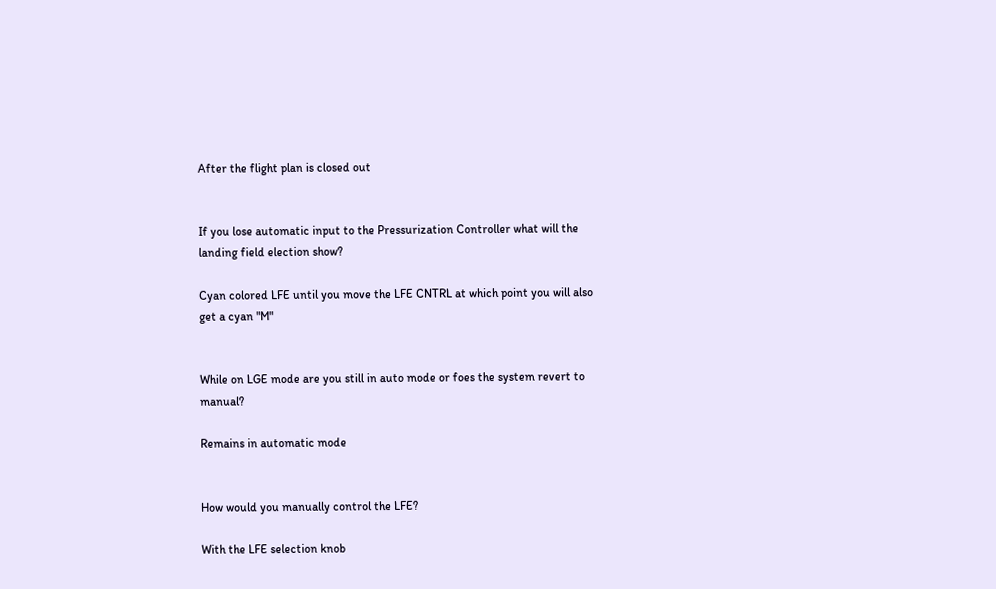After the flight plan is closed out


If you lose automatic input to the Pressurization Controller what will the landing field election show?

Cyan colored LFE until you move the LFE CNTRL at which point you will also get a cyan "M"


While on LGE mode are you still in auto mode or foes the system revert to manual?

Remains in automatic mode


How would you manually control the LFE?

With the LFE selection knob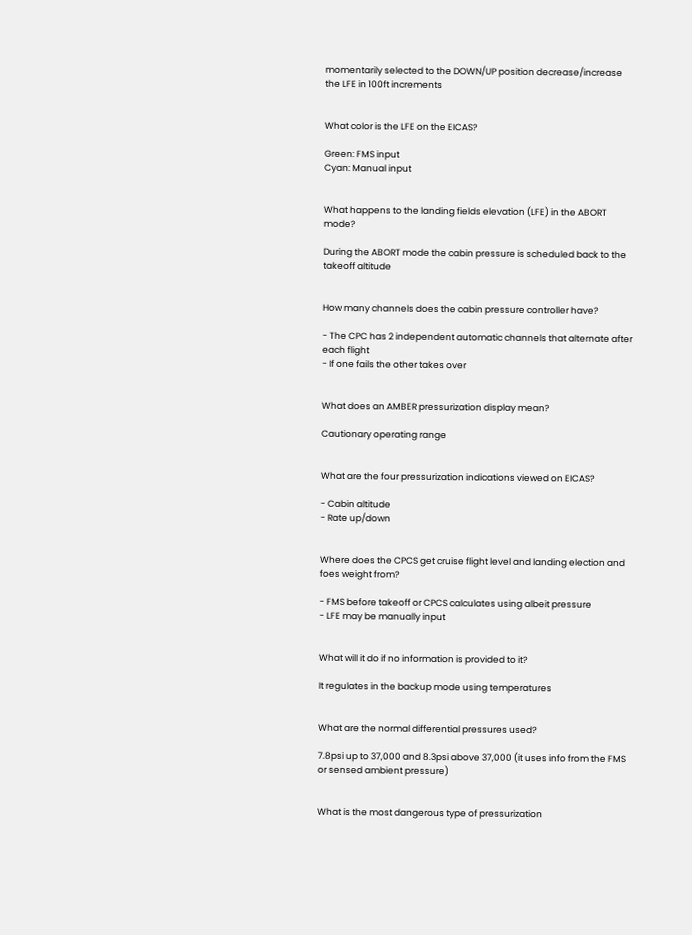momentarily selected to the DOWN/UP position decrease/increase the LFE in 100ft increments


What color is the LFE on the EICAS?

Green: FMS input
Cyan: Manual input


What happens to the landing fields elevation (LFE) in the ABORT mode?

During the ABORT mode the cabin pressure is scheduled back to the takeoff altitude


How many channels does the cabin pressure controller have?

- The CPC has 2 independent automatic channels that alternate after each flight
- If one fails the other takes over


What does an AMBER pressurization display mean?

Cautionary operating range


What are the four pressurization indications viewed on EICAS?

- Cabin altitude
- Rate up/down


Where does the CPCS get cruise flight level and landing election and foes weight from?

- FMS before takeoff or CPCS calculates using albeit pressure
- LFE may be manually input


What will it do if no information is provided to it?

It regulates in the backup mode using temperatures


What are the normal differential pressures used?

7.8psi up to 37,000 and 8.3psi above 37,000 (it uses info from the FMS or sensed ambient pressure)


What is the most dangerous type of pressurization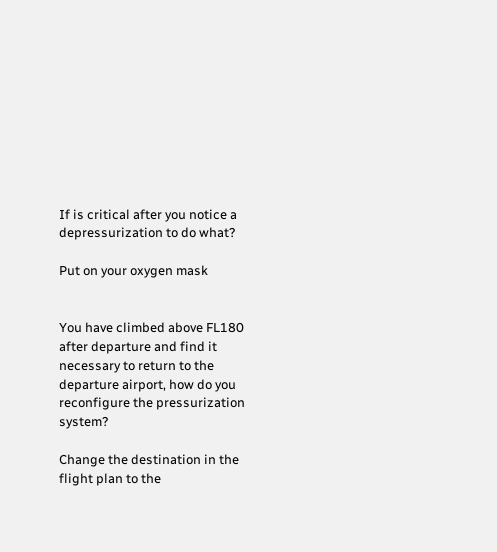If is critical after you notice a depressurization to do what?

Put on your oxygen mask


You have climbed above FL180 after departure and find it necessary to return to the departure airport, how do you reconfigure the pressurization system?

Change the destination in the flight plan to the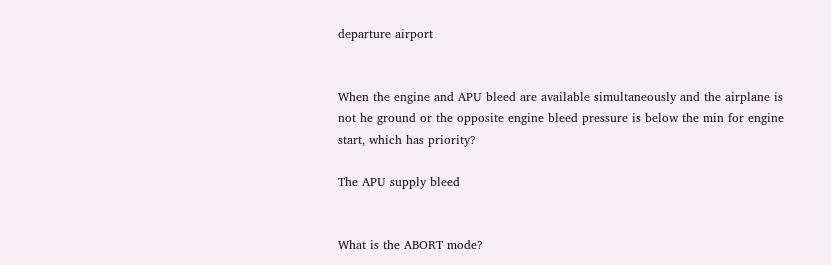departure airport


When the engine and APU bleed are available simultaneously and the airplane is not he ground or the opposite engine bleed pressure is below the min for engine start, which has priority?

The APU supply bleed


What is the ABORT mode?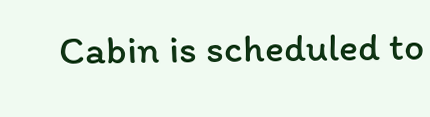Cabin is scheduled to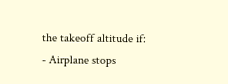the takeoff altitude if:
- Airplane stops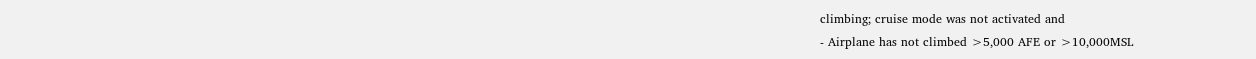climbing; cruise mode was not activated and
- Airplane has not climbed >5,000 AFE or >10,000MSL